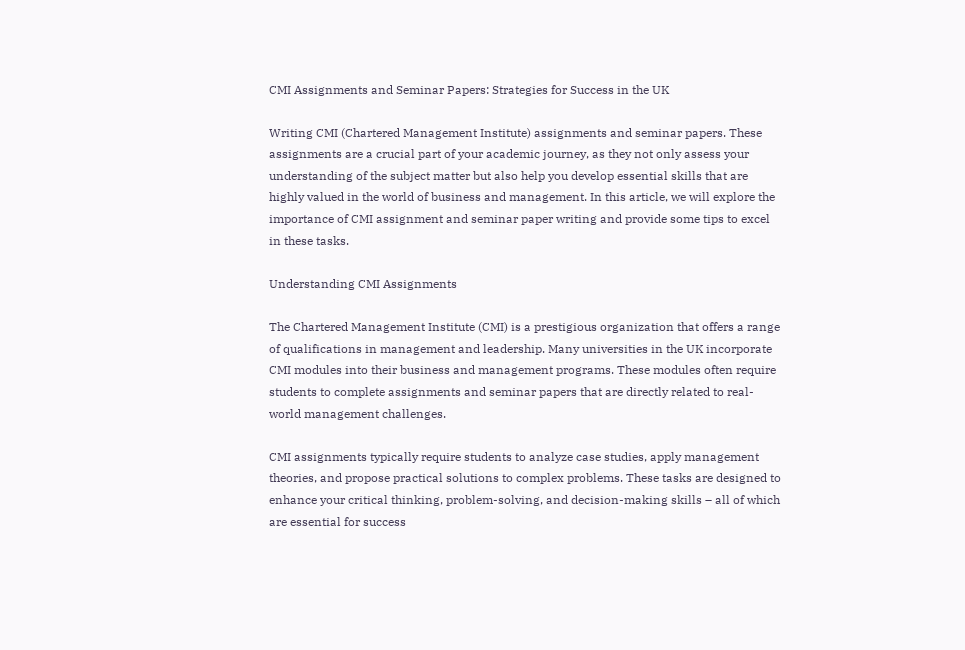CMI Assignments and Seminar Papers: Strategies for Success in the UK

Writing CMI (Chartered Management Institute) assignments and seminar papers. These assignments are a crucial part of your academic journey, as they not only assess your understanding of the subject matter but also help you develop essential skills that are highly valued in the world of business and management. In this article, we will explore the importance of CMI assignment and seminar paper writing and provide some tips to excel in these tasks.

Understanding CMI Assignments

The Chartered Management Institute (CMI) is a prestigious organization that offers a range of qualifications in management and leadership. Many universities in the UK incorporate CMI modules into their business and management programs. These modules often require students to complete assignments and seminar papers that are directly related to real-world management challenges.

CMI assignments typically require students to analyze case studies, apply management theories, and propose practical solutions to complex problems. These tasks are designed to enhance your critical thinking, problem-solving, and decision-making skills – all of which are essential for success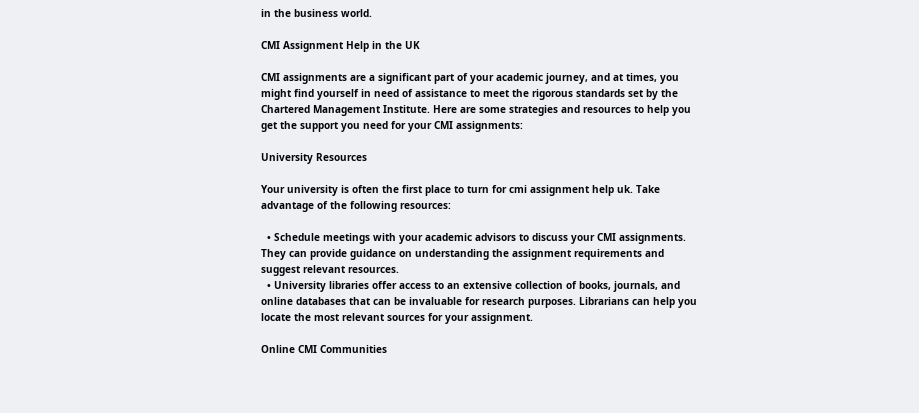in the business world.

CMI Assignment Help in the UK

CMI assignments are a significant part of your academic journey, and at times, you might find yourself in need of assistance to meet the rigorous standards set by the Chartered Management Institute. Here are some strategies and resources to help you get the support you need for your CMI assignments:

University Resources

Your university is often the first place to turn for cmi assignment help uk. Take advantage of the following resources:

  • Schedule meetings with your academic advisors to discuss your CMI assignments. They can provide guidance on understanding the assignment requirements and suggest relevant resources.
  • University libraries offer access to an extensive collection of books, journals, and online databases that can be invaluable for research purposes. Librarians can help you locate the most relevant sources for your assignment.

Online CMI Communities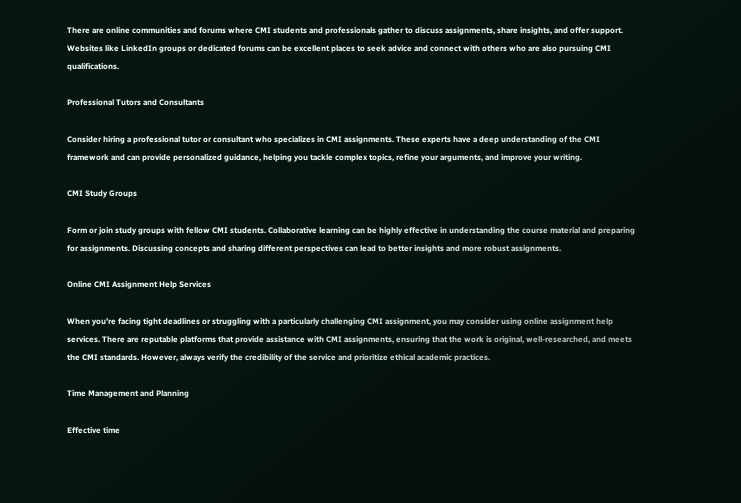There are online communities and forums where CMI students and professionals gather to discuss assignments, share insights, and offer support. Websites like LinkedIn groups or dedicated forums can be excellent places to seek advice and connect with others who are also pursuing CMI qualifications.

Professional Tutors and Consultants

Consider hiring a professional tutor or consultant who specializes in CMI assignments. These experts have a deep understanding of the CMI framework and can provide personalized guidance, helping you tackle complex topics, refine your arguments, and improve your writing.

CMI Study Groups

Form or join study groups with fellow CMI students. Collaborative learning can be highly effective in understanding the course material and preparing for assignments. Discussing concepts and sharing different perspectives can lead to better insights and more robust assignments.

Online CMI Assignment Help Services

When you’re facing tight deadlines or struggling with a particularly challenging CMI assignment, you may consider using online assignment help services. There are reputable platforms that provide assistance with CMI assignments, ensuring that the work is original, well-researched, and meets the CMI standards. However, always verify the credibility of the service and prioritize ethical academic practices.

Time Management and Planning

Effective time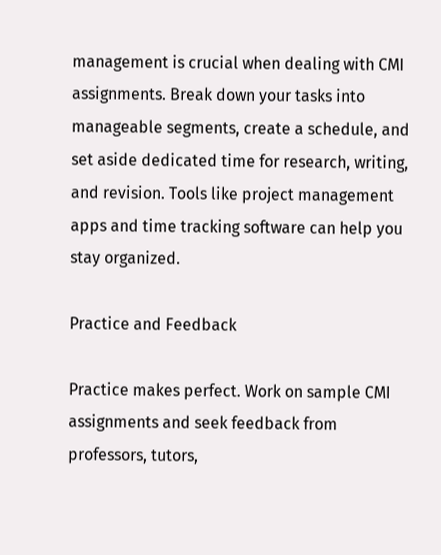management is crucial when dealing with CMI assignments. Break down your tasks into manageable segments, create a schedule, and set aside dedicated time for research, writing, and revision. Tools like project management apps and time tracking software can help you stay organized.

Practice and Feedback

Practice makes perfect. Work on sample CMI assignments and seek feedback from professors, tutors,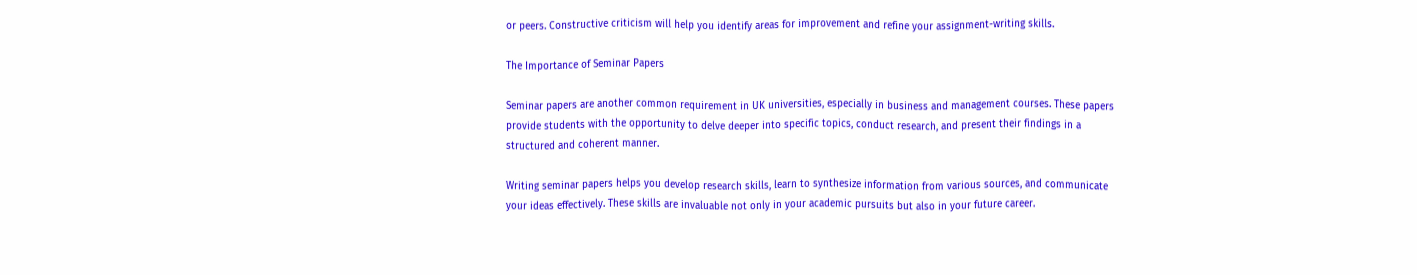or peers. Constructive criticism will help you identify areas for improvement and refine your assignment-writing skills.

The Importance of Seminar Papers

Seminar papers are another common requirement in UK universities, especially in business and management courses. These papers provide students with the opportunity to delve deeper into specific topics, conduct research, and present their findings in a structured and coherent manner.

Writing seminar papers helps you develop research skills, learn to synthesize information from various sources, and communicate your ideas effectively. These skills are invaluable not only in your academic pursuits but also in your future career.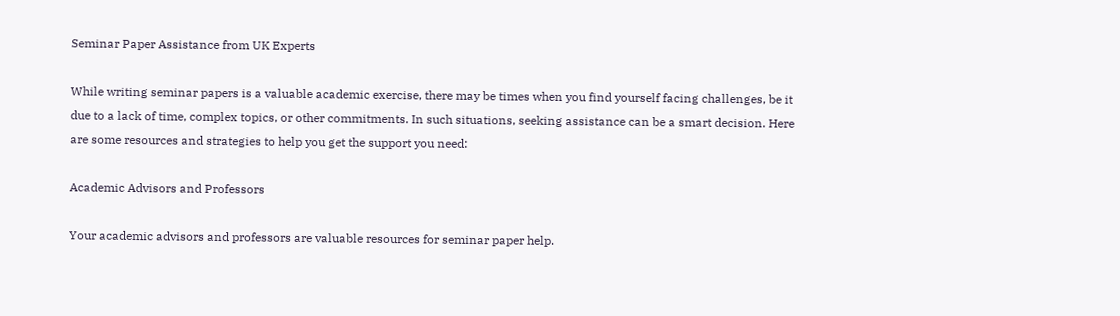Seminar Paper Assistance from UK Experts

While writing seminar papers is a valuable academic exercise, there may be times when you find yourself facing challenges, be it due to a lack of time, complex topics, or other commitments. In such situations, seeking assistance can be a smart decision. Here are some resources and strategies to help you get the support you need:

Academic Advisors and Professors

Your academic advisors and professors are valuable resources for seminar paper help.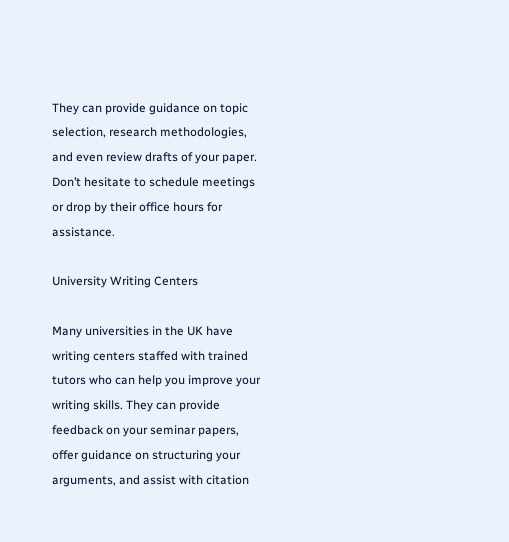They can provide guidance on topic selection, research methodologies, and even review drafts of your paper. Don’t hesitate to schedule meetings or drop by their office hours for assistance.

University Writing Centers

Many universities in the UK have writing centers staffed with trained tutors who can help you improve your writing skills. They can provide feedback on your seminar papers, offer guidance on structuring your arguments, and assist with citation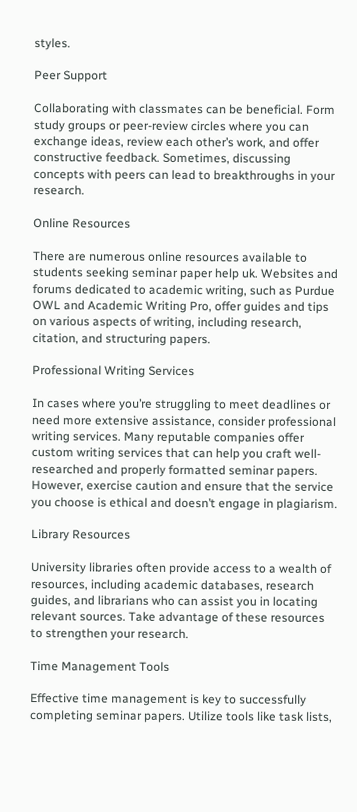styles.

Peer Support

Collaborating with classmates can be beneficial. Form study groups or peer-review circles where you can exchange ideas, review each other’s work, and offer constructive feedback. Sometimes, discussing concepts with peers can lead to breakthroughs in your research.

Online Resources

There are numerous online resources available to students seeking seminar paper help uk. Websites and forums dedicated to academic writing, such as Purdue OWL and Academic Writing Pro, offer guides and tips on various aspects of writing, including research, citation, and structuring papers.

Professional Writing Services

In cases where you’re struggling to meet deadlines or need more extensive assistance, consider professional writing services. Many reputable companies offer custom writing services that can help you craft well-researched and properly formatted seminar papers. However, exercise caution and ensure that the service you choose is ethical and doesn’t engage in plagiarism.

Library Resources

University libraries often provide access to a wealth of resources, including academic databases, research guides, and librarians who can assist you in locating relevant sources. Take advantage of these resources to strengthen your research.

Time Management Tools

Effective time management is key to successfully completing seminar papers. Utilize tools like task lists,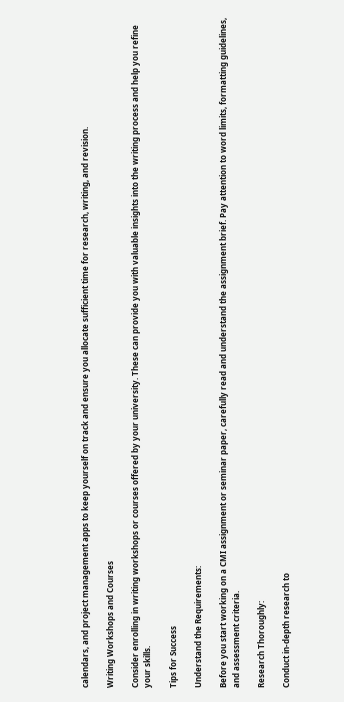calendars, and project management apps to keep yourself on track and ensure you allocate sufficient time for research, writing, and revision.

Writing Workshops and Courses

Consider enrolling in writing workshops or courses offered by your university. These can provide you with valuable insights into the writing process and help you refine your skills.

Tips for Success

Understand the Requirements:

Before you start working on a CMI assignment or seminar paper, carefully read and understand the assignment brief. Pay attention to word limits, formatting guidelines, and assessment criteria.

Research Thoroughly:

Conduct in-depth research to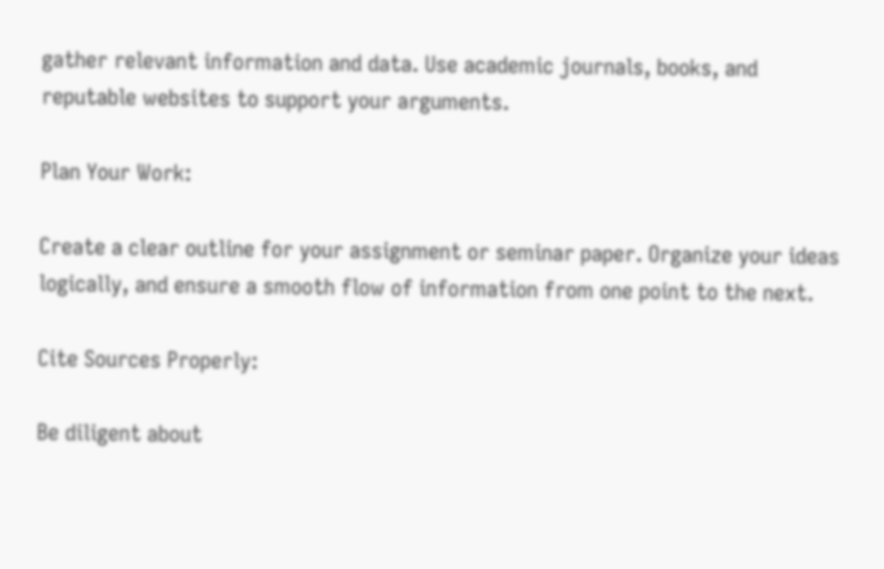gather relevant information and data. Use academic journals, books, and reputable websites to support your arguments.

Plan Your Work:

Create a clear outline for your assignment or seminar paper. Organize your ideas logically, and ensure a smooth flow of information from one point to the next.

Cite Sources Properly:

Be diligent about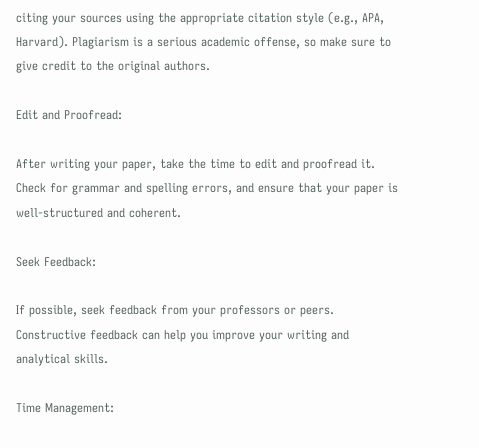citing your sources using the appropriate citation style (e.g., APA, Harvard). Plagiarism is a serious academic offense, so make sure to give credit to the original authors.

Edit and Proofread:

After writing your paper, take the time to edit and proofread it. Check for grammar and spelling errors, and ensure that your paper is well-structured and coherent.

Seek Feedback:

If possible, seek feedback from your professors or peers. Constructive feedback can help you improve your writing and analytical skills.

Time Management: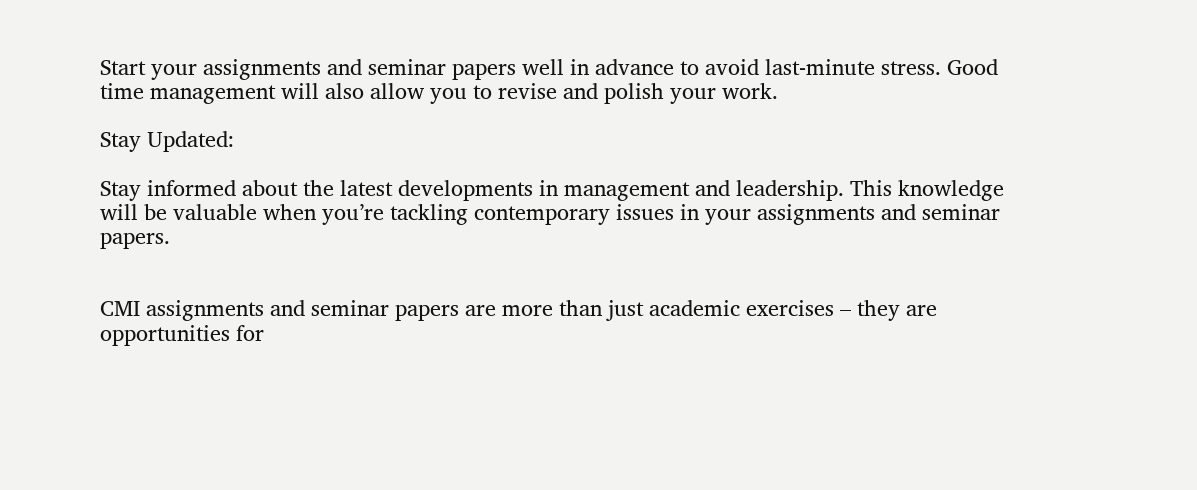Start your assignments and seminar papers well in advance to avoid last-minute stress. Good time management will also allow you to revise and polish your work.

Stay Updated:

Stay informed about the latest developments in management and leadership. This knowledge will be valuable when you’re tackling contemporary issues in your assignments and seminar papers.


CMI assignments and seminar papers are more than just academic exercises – they are opportunities for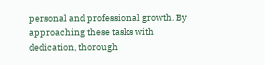personal and professional growth. By approaching these tasks with dedication, thorough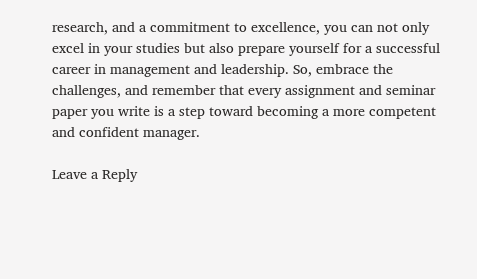research, and a commitment to excellence, you can not only excel in your studies but also prepare yourself for a successful career in management and leadership. So, embrace the challenges, and remember that every assignment and seminar paper you write is a step toward becoming a more competent and confident manager.

Leave a Reply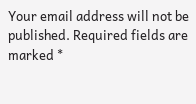Your email address will not be published. Required fields are marked *